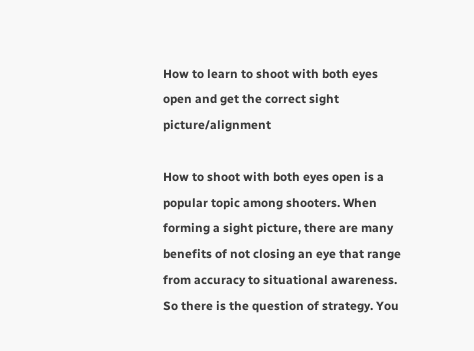How to learn to shoot with both eyes open and get the correct sight picture/alignment

How to shoot with both eyes open is a popular topic among shooters. When forming a sight picture, there are many benefits of not closing an eye that range from accuracy to situational awareness. So there is the question of strategy. You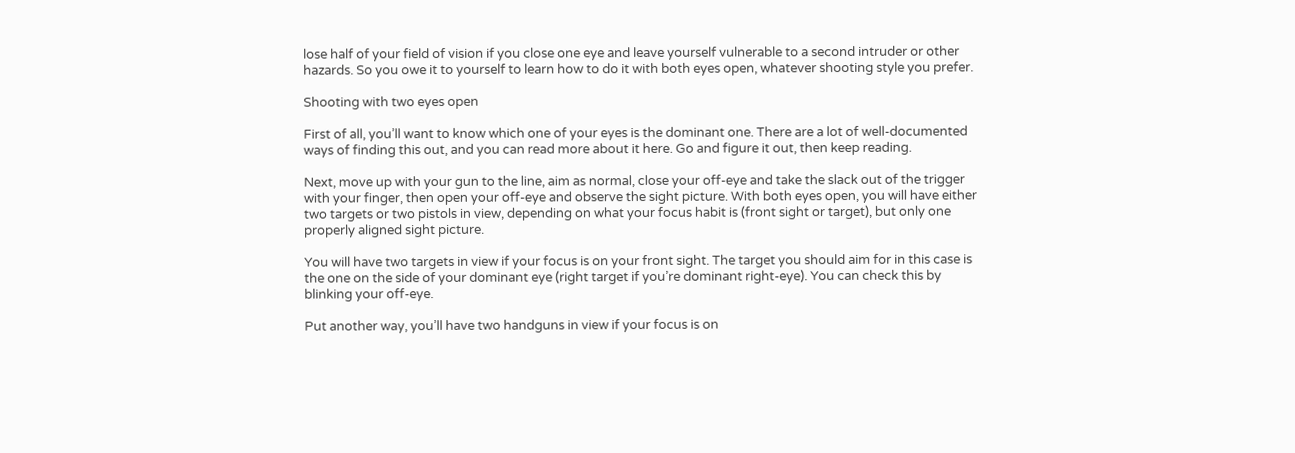lose half of your field of vision if you close one eye and leave yourself vulnerable to a second intruder or other hazards. So you owe it to yourself to learn how to do it with both eyes open, whatever shooting style you prefer.

Shooting with two eyes open

First of all, you’ll want to know which one of your eyes is the dominant one. There are a lot of well-documented ways of finding this out, and you can read more about it here. Go and figure it out, then keep reading.

Next, move up with your gun to the line, aim as normal, close your off-eye and take the slack out of the trigger with your finger, then open your off-eye and observe the sight picture. With both eyes open, you will have either two targets or two pistols in view, depending on what your focus habit is (front sight or target), but only one properly aligned sight picture.

You will have two targets in view if your focus is on your front sight. The target you should aim for in this case is the one on the side of your dominant eye (right target if you’re dominant right-eye). You can check this by blinking your off-eye.

Put another way, you’ll have two handguns in view if your focus is on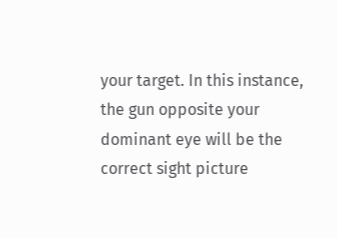your target. In this instance, the gun opposite your dominant eye will be the correct sight picture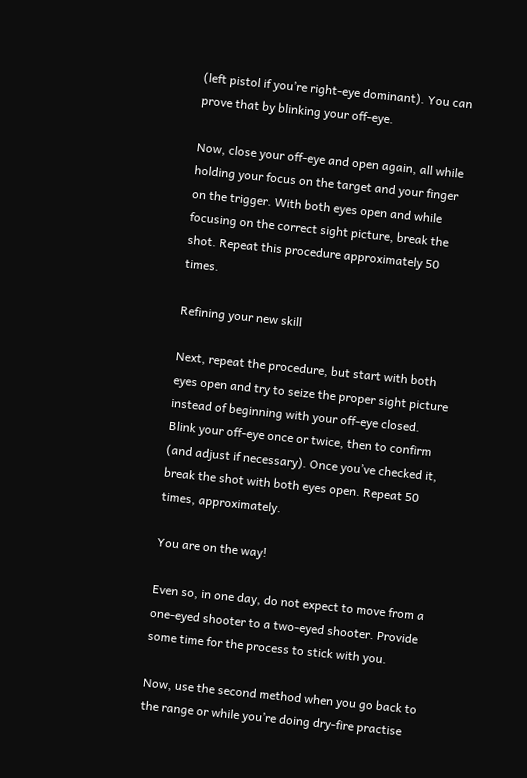(left pistol if you’re right-eye dominant). You can prove that by blinking your off-eye.

Now, close your off-eye and open again, all while holding your focus on the target and your finger on the trigger. With both eyes open and while focusing on the correct sight picture, break the shot. Repeat this procedure approximately 50 times.

Refining your new skill

Next, repeat the procedure, but start with both eyes open and try to seize the proper sight picture instead of beginning with your off-eye closed. Blink your off-eye once or twice, then to confirm (and adjust if necessary). Once you’ve checked it, break the shot with both eyes open. Repeat 50 times, approximately.

You are on the way!

Even so, in one day, do not expect to move from a one-eyed shooter to a two-eyed shooter. Provide some time for the process to stick with you.

Now, use the second method when you go back to the range or while you’re doing dry-fire practise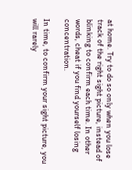at home. Try to do so only when you lose track of the right sight picture, instead of blinking to confirm each time. In other words, cheat if you find yourself losing concentration.

In time, to confirm your sight picture, you will rarely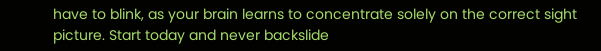have to blink, as your brain learns to concentrate solely on the correct sight picture. Start today and never backslide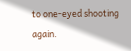to one-eyed shooting again.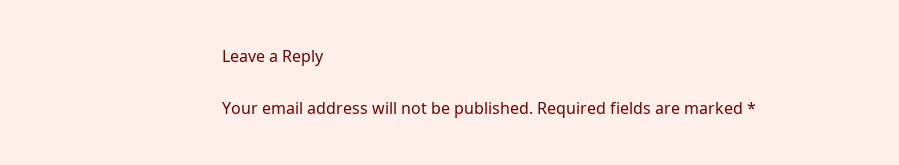Leave a Reply

Your email address will not be published. Required fields are marked *